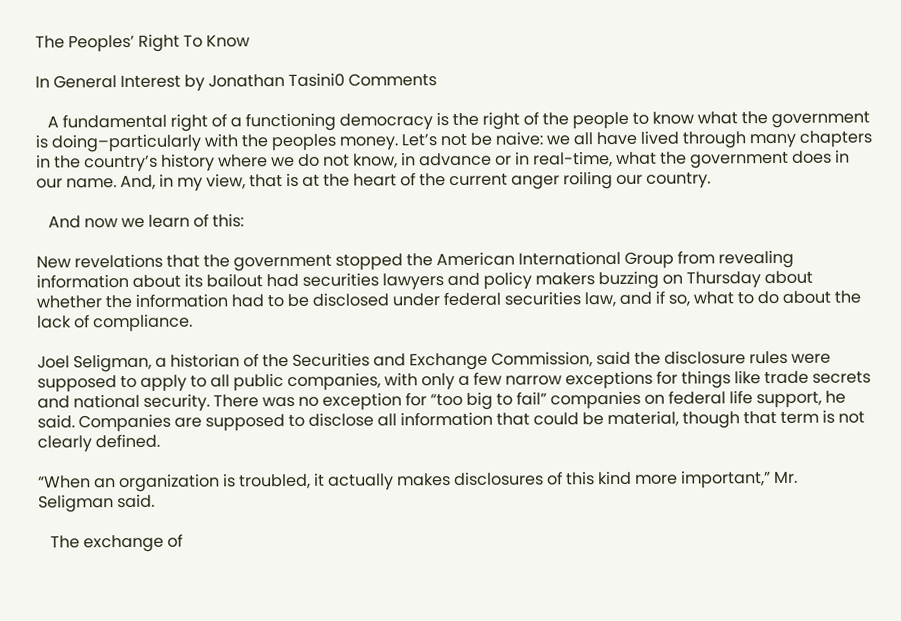The Peoples’ Right To Know

In General Interest by Jonathan Tasini0 Comments

   A fundamental right of a functioning democracy is the right of the people to know what the government is doing–particularly with the peoples money. Let’s not be naive: we all have lived through many chapters in the country’s history where we do not know, in advance or in real-time, what the government does in our name. And, in my view, that is at the heart of the current anger roiling our country.

   And now we learn of this:

New revelations that the government stopped the American International Group from revealing information about its bailout had securities lawyers and policy makers buzzing on Thursday about whether the information had to be disclosed under federal securities law, and if so, what to do about the lack of compliance.

Joel Seligman, a historian of the Securities and Exchange Commission, said the disclosure rules were supposed to apply to all public companies, with only a few narrow exceptions for things like trade secrets and national security. There was no exception for “too big to fail” companies on federal life support, he said. Companies are supposed to disclose all information that could be material, though that term is not clearly defined.

“When an organization is troubled, it actually makes disclosures of this kind more important,” Mr. Seligman said.

   The exchange of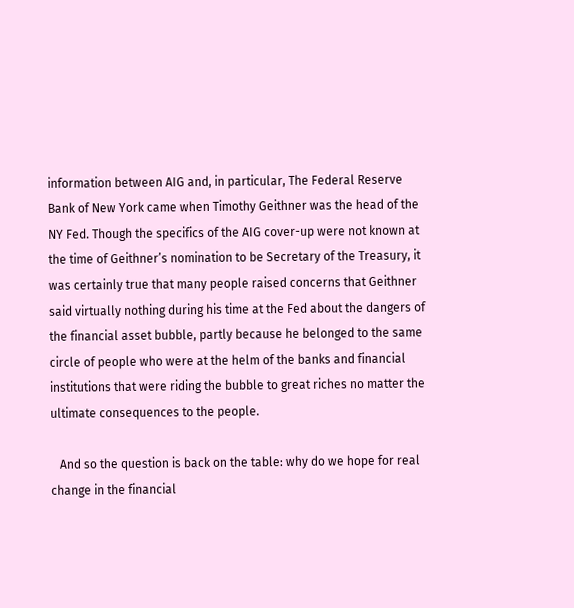information between AIG and, in particular, The Federal Reserve Bank of New York came when Timothy Geithner was the head of the NY Fed. Though the specifics of the AIG cover-up were not known at the time of Geithner’s nomination to be Secretary of the Treasury, it was certainly true that many people raised concerns that Geithner said virtually nothing during his time at the Fed about the dangers of the financial asset bubble, partly because he belonged to the same circle of people who were at the helm of the banks and financial institutions that were riding the bubble to great riches no matter the ultimate consequences to the people.

   And so the question is back on the table: why do we hope for real change in the financial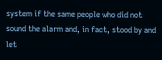system if the same people who did not sound the alarm and, in fact, stood by and let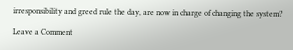irresponsibility and greed rule the day, are now in charge of changing the system?

Leave a Comment